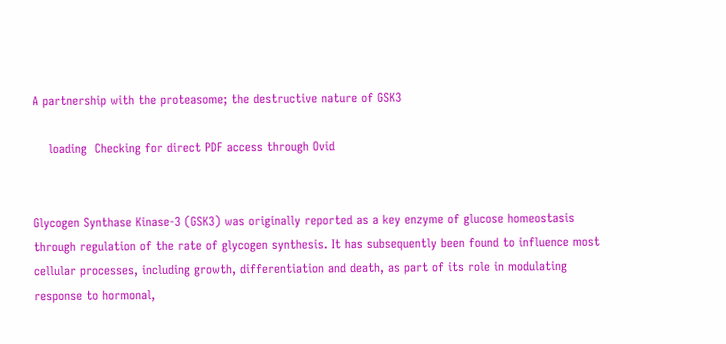A partnership with the proteasome; the destructive nature of GSK3

    loading  Checking for direct PDF access through Ovid


Glycogen Synthase Kinase-3 (GSK3) was originally reported as a key enzyme of glucose homeostasis through regulation of the rate of glycogen synthesis. It has subsequently been found to influence most cellular processes, including growth, differentiation and death, as part of its role in modulating response to hormonal,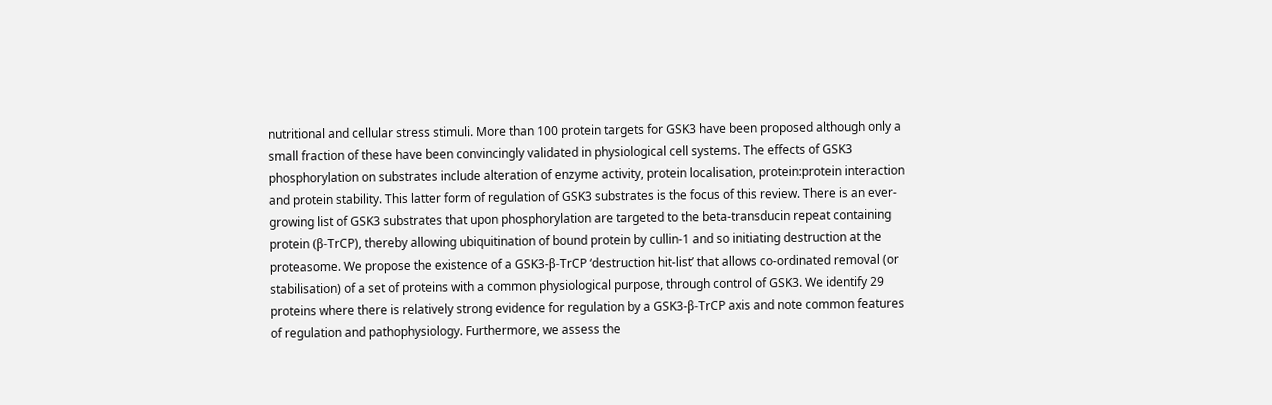nutritional and cellular stress stimuli. More than 100 protein targets for GSK3 have been proposed although only a small fraction of these have been convincingly validated in physiological cell systems. The effects of GSK3 phosphorylation on substrates include alteration of enzyme activity, protein localisation, protein:protein interaction and protein stability. This latter form of regulation of GSK3 substrates is the focus of this review. There is an ever-growing list of GSK3 substrates that upon phosphorylation are targeted to the beta-transducin repeat containing protein (β-TrCP), thereby allowing ubiquitination of bound protein by cullin-1 and so initiating destruction at the proteasome. We propose the existence of a GSK3-β-TrCP ‘destruction hit-list’ that allows co-ordinated removal (or stabilisation) of a set of proteins with a common physiological purpose, through control of GSK3. We identify 29 proteins where there is relatively strong evidence for regulation by a GSK3-β-TrCP axis and note common features of regulation and pathophysiology. Furthermore, we assess the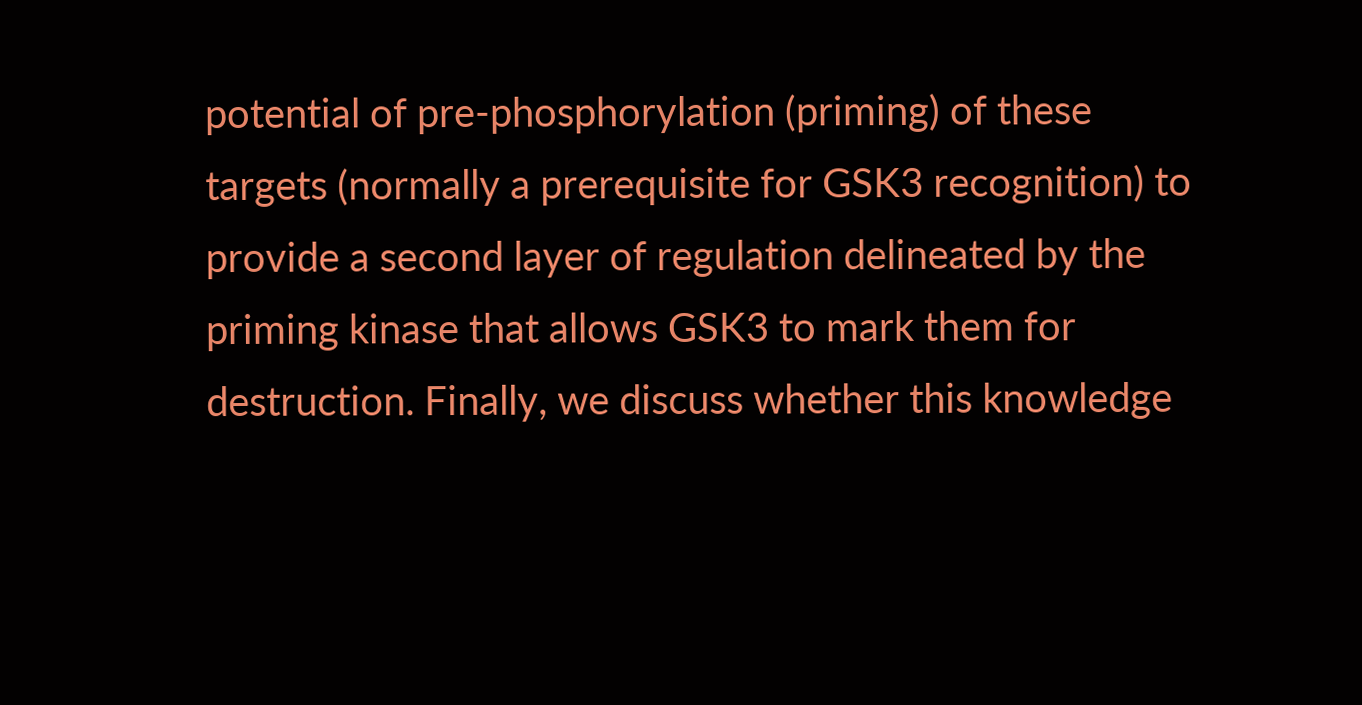potential of pre-phosphorylation (priming) of these targets (normally a prerequisite for GSK3 recognition) to provide a second layer of regulation delineated by the priming kinase that allows GSK3 to mark them for destruction. Finally, we discuss whether this knowledge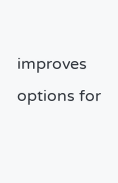improves options for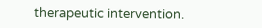therapeutic intervention.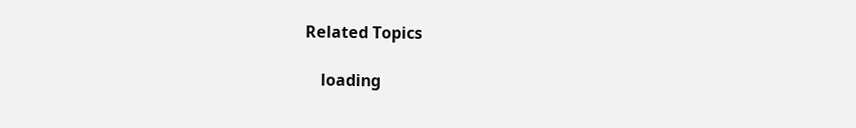Related Topics

    loading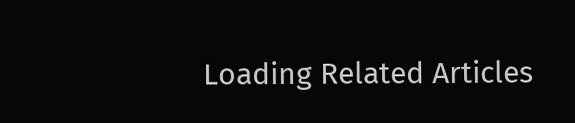Loading Related Articles